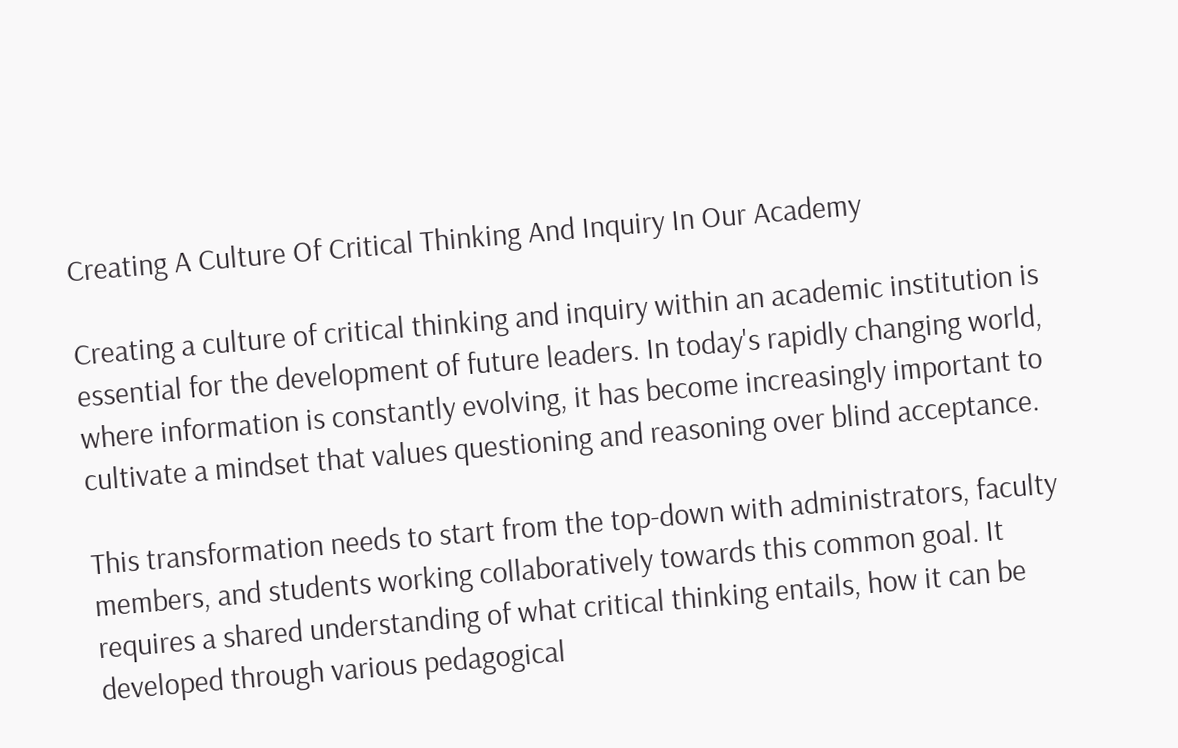Creating A Culture Of Critical Thinking And Inquiry In Our Academy

Creating a culture of critical thinking and inquiry within an academic institution is essential for the development of future leaders. In today's rapidly changing world, where information is constantly evolving, it has become increasingly important to cultivate a mindset that values questioning and reasoning over blind acceptance.

This transformation needs to start from the top-down with administrators, faculty members, and students working collaboratively towards this common goal. It requires a shared understanding of what critical thinking entails, how it can be developed through various pedagogical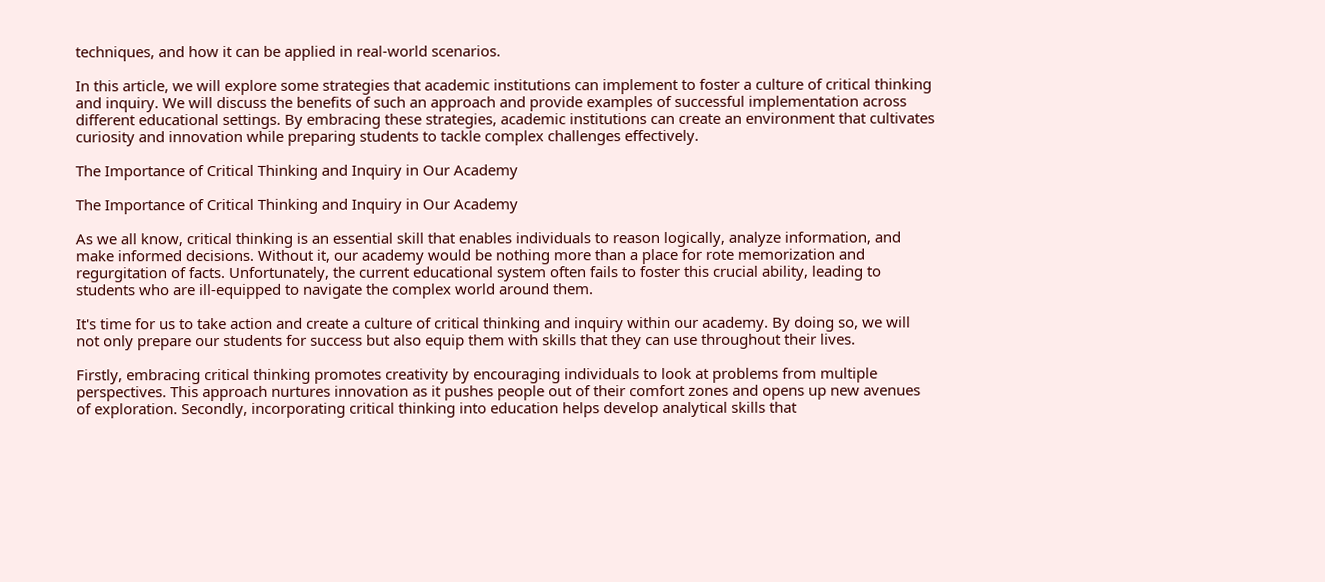techniques, and how it can be applied in real-world scenarios.

In this article, we will explore some strategies that academic institutions can implement to foster a culture of critical thinking and inquiry. We will discuss the benefits of such an approach and provide examples of successful implementation across different educational settings. By embracing these strategies, academic institutions can create an environment that cultivates curiosity and innovation while preparing students to tackle complex challenges effectively.

The Importance of Critical Thinking and Inquiry in Our Academy

The Importance of Critical Thinking and Inquiry in Our Academy

As we all know, critical thinking is an essential skill that enables individuals to reason logically, analyze information, and make informed decisions. Without it, our academy would be nothing more than a place for rote memorization and regurgitation of facts. Unfortunately, the current educational system often fails to foster this crucial ability, leading to students who are ill-equipped to navigate the complex world around them.

It's time for us to take action and create a culture of critical thinking and inquiry within our academy. By doing so, we will not only prepare our students for success but also equip them with skills that they can use throughout their lives.

Firstly, embracing critical thinking promotes creativity by encouraging individuals to look at problems from multiple perspectives. This approach nurtures innovation as it pushes people out of their comfort zones and opens up new avenues of exploration. Secondly, incorporating critical thinking into education helps develop analytical skills that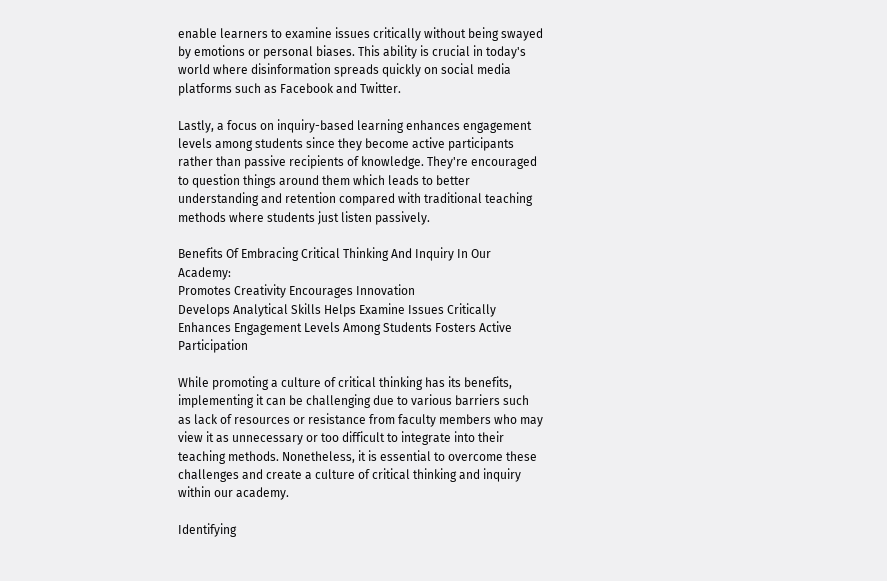enable learners to examine issues critically without being swayed by emotions or personal biases. This ability is crucial in today's world where disinformation spreads quickly on social media platforms such as Facebook and Twitter.

Lastly, a focus on inquiry-based learning enhances engagement levels among students since they become active participants rather than passive recipients of knowledge. They're encouraged to question things around them which leads to better understanding and retention compared with traditional teaching methods where students just listen passively.

Benefits Of Embracing Critical Thinking And Inquiry In Our Academy:
Promotes Creativity Encourages Innovation
Develops Analytical Skills Helps Examine Issues Critically
Enhances Engagement Levels Among Students Fosters Active Participation

While promoting a culture of critical thinking has its benefits, implementing it can be challenging due to various barriers such as lack of resources or resistance from faculty members who may view it as unnecessary or too difficult to integrate into their teaching methods. Nonetheless, it is essential to overcome these challenges and create a culture of critical thinking and inquiry within our academy.

Identifying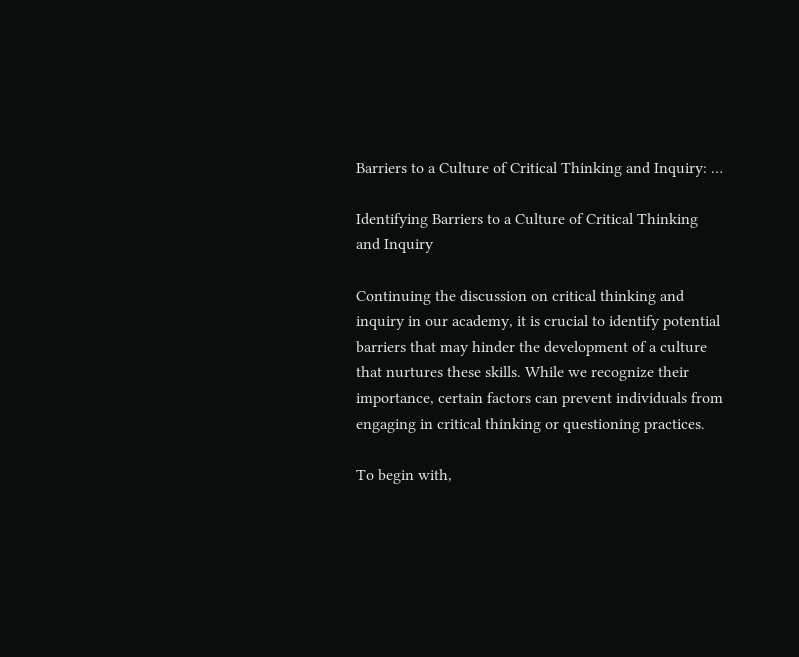Barriers to a Culture of Critical Thinking and Inquiry: …

Identifying Barriers to a Culture of Critical Thinking and Inquiry

Continuing the discussion on critical thinking and inquiry in our academy, it is crucial to identify potential barriers that may hinder the development of a culture that nurtures these skills. While we recognize their importance, certain factors can prevent individuals from engaging in critical thinking or questioning practices.

To begin with,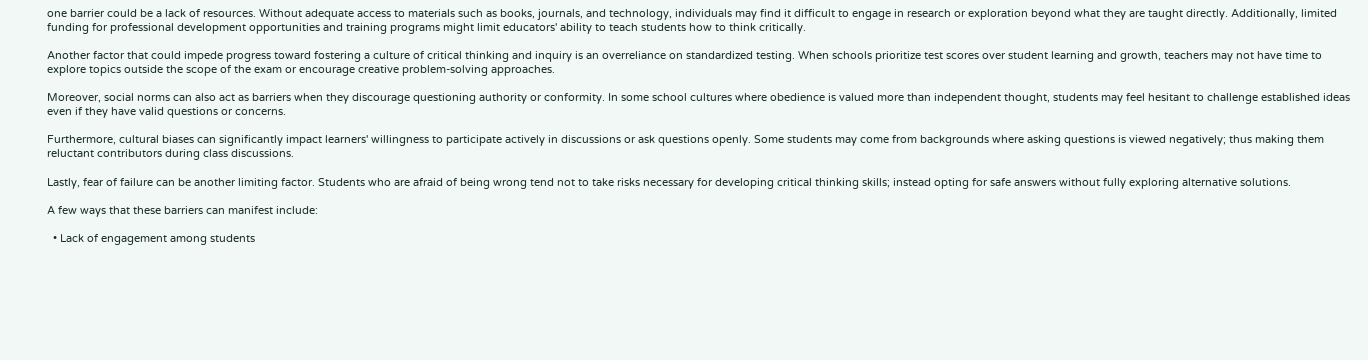one barrier could be a lack of resources. Without adequate access to materials such as books, journals, and technology, individuals may find it difficult to engage in research or exploration beyond what they are taught directly. Additionally, limited funding for professional development opportunities and training programs might limit educators' ability to teach students how to think critically.

Another factor that could impede progress toward fostering a culture of critical thinking and inquiry is an overreliance on standardized testing. When schools prioritize test scores over student learning and growth, teachers may not have time to explore topics outside the scope of the exam or encourage creative problem-solving approaches.

Moreover, social norms can also act as barriers when they discourage questioning authority or conformity. In some school cultures where obedience is valued more than independent thought, students may feel hesitant to challenge established ideas even if they have valid questions or concerns.

Furthermore, cultural biases can significantly impact learners' willingness to participate actively in discussions or ask questions openly. Some students may come from backgrounds where asking questions is viewed negatively; thus making them reluctant contributors during class discussions.

Lastly, fear of failure can be another limiting factor. Students who are afraid of being wrong tend not to take risks necessary for developing critical thinking skills; instead opting for safe answers without fully exploring alternative solutions.

A few ways that these barriers can manifest include:

  • Lack of engagement among students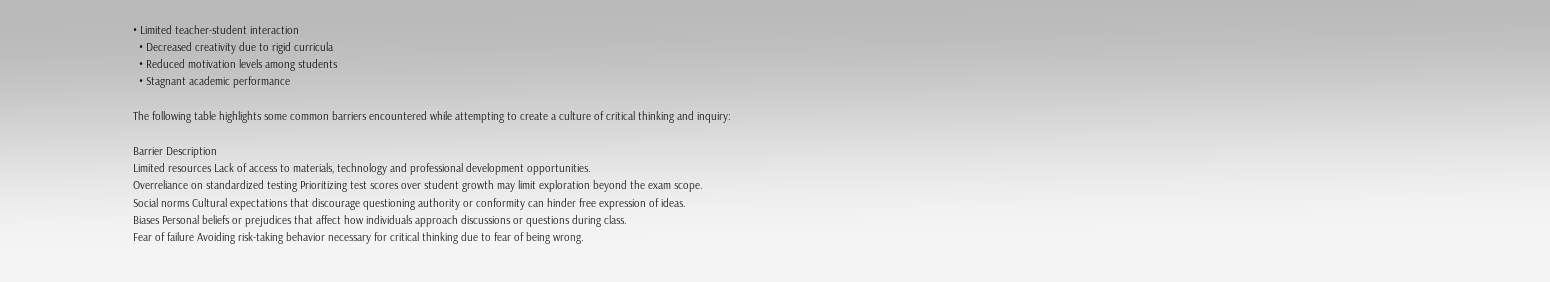• Limited teacher-student interaction
  • Decreased creativity due to rigid curricula
  • Reduced motivation levels among students
  • Stagnant academic performance

The following table highlights some common barriers encountered while attempting to create a culture of critical thinking and inquiry:

Barrier Description
Limited resources Lack of access to materials, technology and professional development opportunities.
Overreliance on standardized testing Prioritizing test scores over student growth may limit exploration beyond the exam scope.
Social norms Cultural expectations that discourage questioning authority or conformity can hinder free expression of ideas.
Biases Personal beliefs or prejudices that affect how individuals approach discussions or questions during class.
Fear of failure Avoiding risk-taking behavior necessary for critical thinking due to fear of being wrong.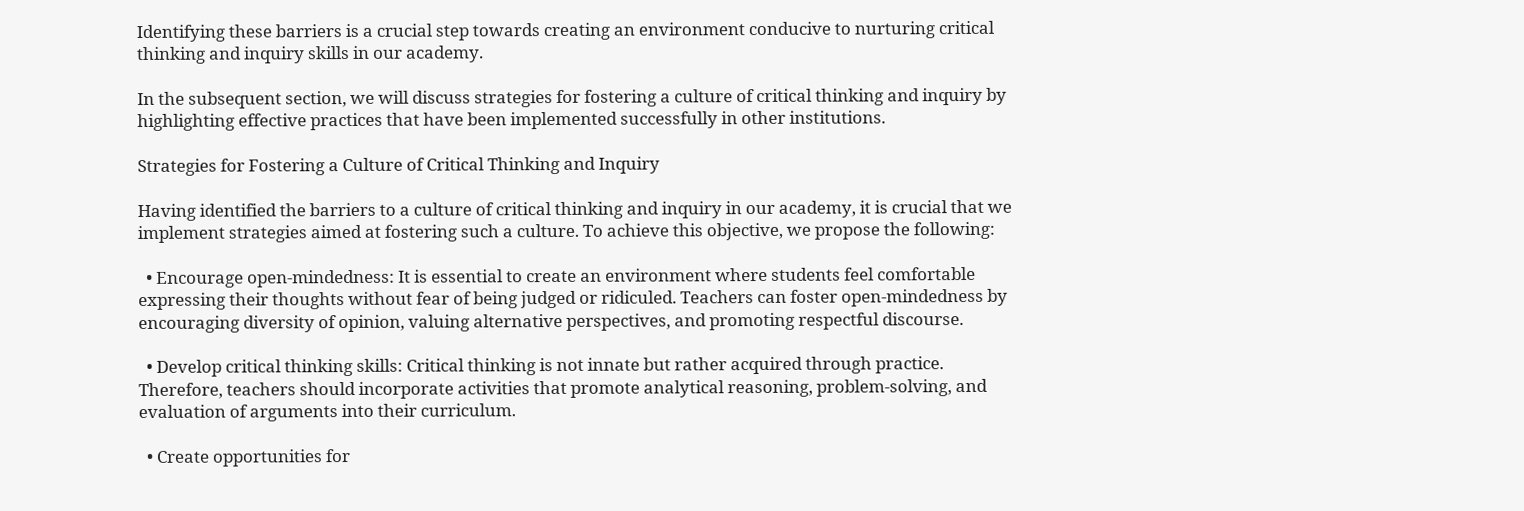Identifying these barriers is a crucial step towards creating an environment conducive to nurturing critical thinking and inquiry skills in our academy.

In the subsequent section, we will discuss strategies for fostering a culture of critical thinking and inquiry by highlighting effective practices that have been implemented successfully in other institutions.

Strategies for Fostering a Culture of Critical Thinking and Inquiry

Having identified the barriers to a culture of critical thinking and inquiry in our academy, it is crucial that we implement strategies aimed at fostering such a culture. To achieve this objective, we propose the following:

  • Encourage open-mindedness: It is essential to create an environment where students feel comfortable expressing their thoughts without fear of being judged or ridiculed. Teachers can foster open-mindedness by encouraging diversity of opinion, valuing alternative perspectives, and promoting respectful discourse.

  • Develop critical thinking skills: Critical thinking is not innate but rather acquired through practice. Therefore, teachers should incorporate activities that promote analytical reasoning, problem-solving, and evaluation of arguments into their curriculum.

  • Create opportunities for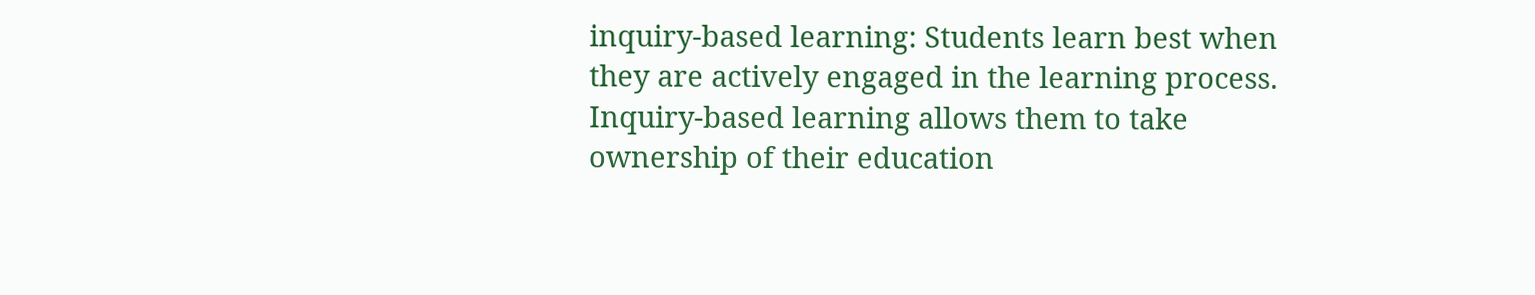inquiry-based learning: Students learn best when they are actively engaged in the learning process. Inquiry-based learning allows them to take ownership of their education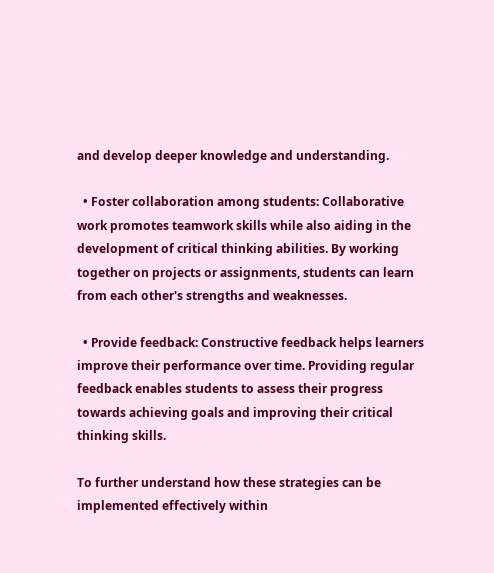and develop deeper knowledge and understanding.

  • Foster collaboration among students: Collaborative work promotes teamwork skills while also aiding in the development of critical thinking abilities. By working together on projects or assignments, students can learn from each other's strengths and weaknesses.

  • Provide feedback: Constructive feedback helps learners improve their performance over time. Providing regular feedback enables students to assess their progress towards achieving goals and improving their critical thinking skills.

To further understand how these strategies can be implemented effectively within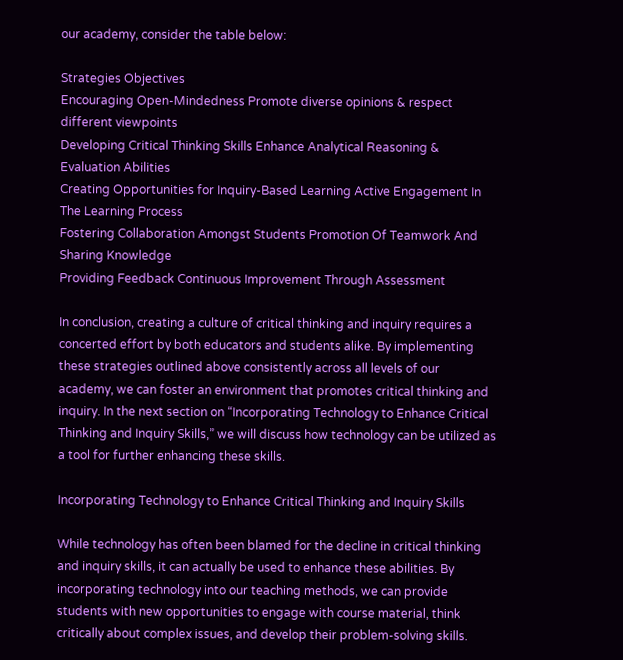our academy, consider the table below:

Strategies Objectives
Encouraging Open-Mindedness Promote diverse opinions & respect different viewpoints
Developing Critical Thinking Skills Enhance Analytical Reasoning & Evaluation Abilities
Creating Opportunities for Inquiry-Based Learning Active Engagement In The Learning Process
Fostering Collaboration Amongst Students Promotion Of Teamwork And Sharing Knowledge
Providing Feedback Continuous Improvement Through Assessment

In conclusion, creating a culture of critical thinking and inquiry requires a concerted effort by both educators and students alike. By implementing these strategies outlined above consistently across all levels of our academy, we can foster an environment that promotes critical thinking and inquiry. In the next section on “Incorporating Technology to Enhance Critical Thinking and Inquiry Skills,” we will discuss how technology can be utilized as a tool for further enhancing these skills.

Incorporating Technology to Enhance Critical Thinking and Inquiry Skills

While technology has often been blamed for the decline in critical thinking and inquiry skills, it can actually be used to enhance these abilities. By incorporating technology into our teaching methods, we can provide students with new opportunities to engage with course material, think critically about complex issues, and develop their problem-solving skills.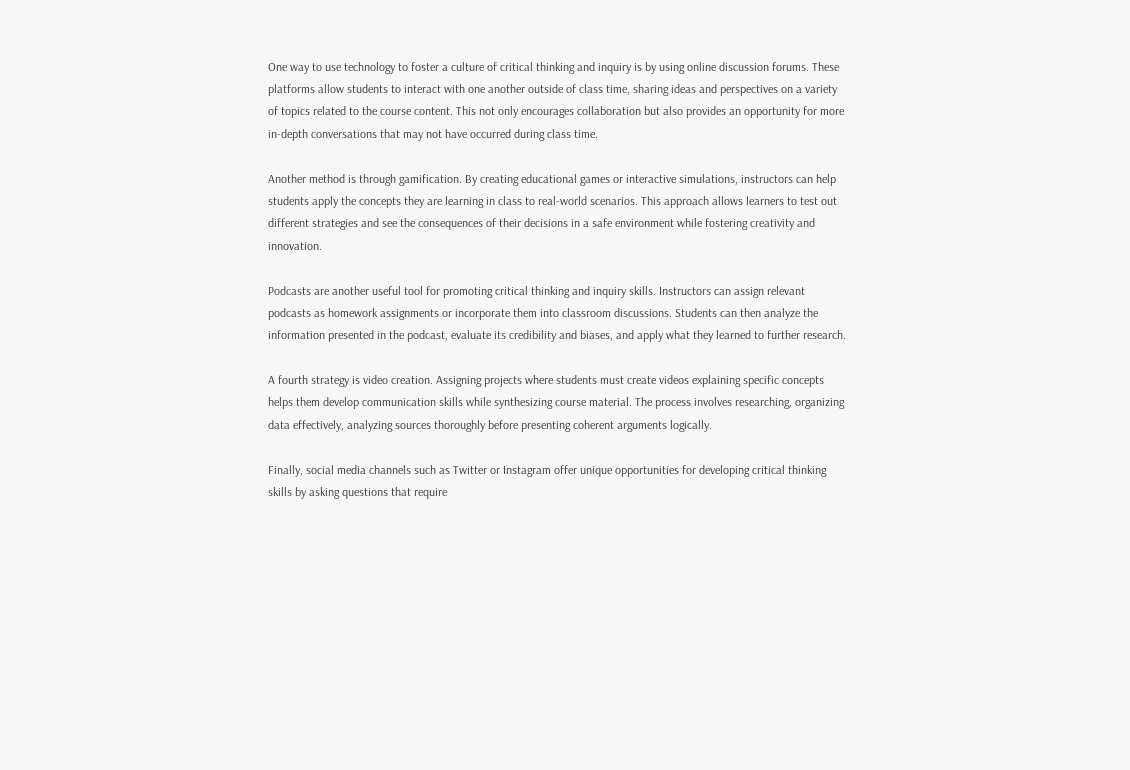One way to use technology to foster a culture of critical thinking and inquiry is by using online discussion forums. These platforms allow students to interact with one another outside of class time, sharing ideas and perspectives on a variety of topics related to the course content. This not only encourages collaboration but also provides an opportunity for more in-depth conversations that may not have occurred during class time.

Another method is through gamification. By creating educational games or interactive simulations, instructors can help students apply the concepts they are learning in class to real-world scenarios. This approach allows learners to test out different strategies and see the consequences of their decisions in a safe environment while fostering creativity and innovation.

Podcasts are another useful tool for promoting critical thinking and inquiry skills. Instructors can assign relevant podcasts as homework assignments or incorporate them into classroom discussions. Students can then analyze the information presented in the podcast, evaluate its credibility and biases, and apply what they learned to further research.

A fourth strategy is video creation. Assigning projects where students must create videos explaining specific concepts helps them develop communication skills while synthesizing course material. The process involves researching, organizing data effectively, analyzing sources thoroughly before presenting coherent arguments logically.

Finally, social media channels such as Twitter or Instagram offer unique opportunities for developing critical thinking skills by asking questions that require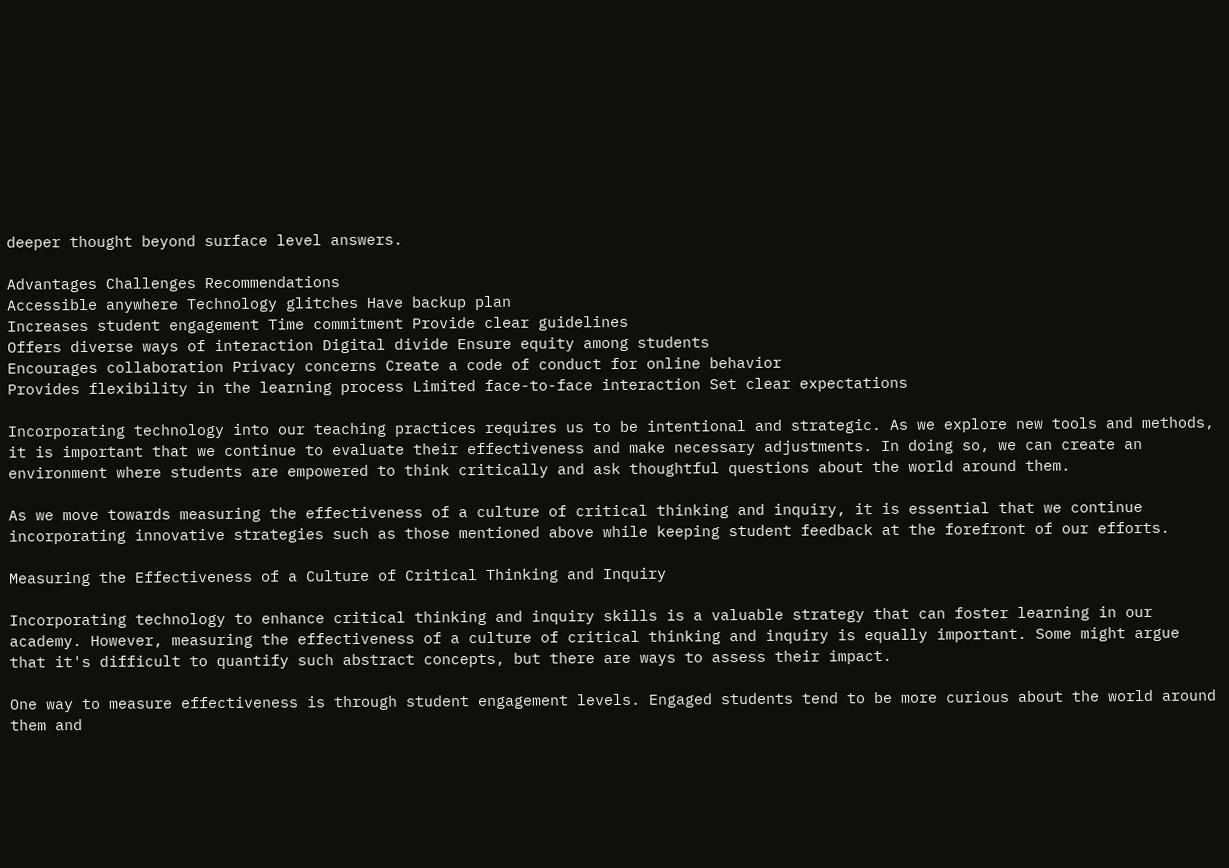deeper thought beyond surface level answers.

Advantages Challenges Recommendations
Accessible anywhere Technology glitches Have backup plan
Increases student engagement Time commitment Provide clear guidelines
Offers diverse ways of interaction Digital divide Ensure equity among students
Encourages collaboration Privacy concerns Create a code of conduct for online behavior
Provides flexibility in the learning process Limited face-to-face interaction Set clear expectations

Incorporating technology into our teaching practices requires us to be intentional and strategic. As we explore new tools and methods, it is important that we continue to evaluate their effectiveness and make necessary adjustments. In doing so, we can create an environment where students are empowered to think critically and ask thoughtful questions about the world around them.

As we move towards measuring the effectiveness of a culture of critical thinking and inquiry, it is essential that we continue incorporating innovative strategies such as those mentioned above while keeping student feedback at the forefront of our efforts.

Measuring the Effectiveness of a Culture of Critical Thinking and Inquiry

Incorporating technology to enhance critical thinking and inquiry skills is a valuable strategy that can foster learning in our academy. However, measuring the effectiveness of a culture of critical thinking and inquiry is equally important. Some might argue that it's difficult to quantify such abstract concepts, but there are ways to assess their impact.

One way to measure effectiveness is through student engagement levels. Engaged students tend to be more curious about the world around them and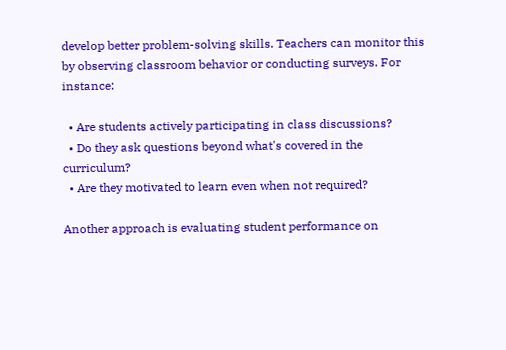develop better problem-solving skills. Teachers can monitor this by observing classroom behavior or conducting surveys. For instance:

  • Are students actively participating in class discussions?
  • Do they ask questions beyond what's covered in the curriculum?
  • Are they motivated to learn even when not required?

Another approach is evaluating student performance on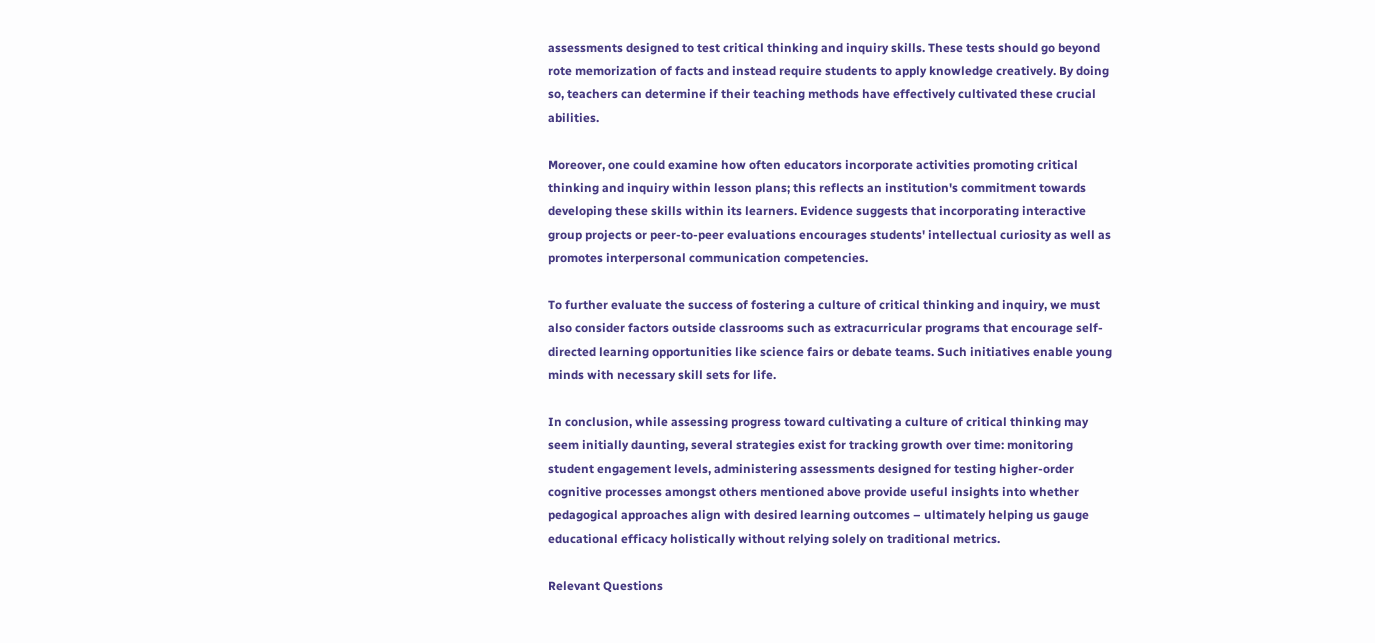assessments designed to test critical thinking and inquiry skills. These tests should go beyond rote memorization of facts and instead require students to apply knowledge creatively. By doing so, teachers can determine if their teaching methods have effectively cultivated these crucial abilities.

Moreover, one could examine how often educators incorporate activities promoting critical thinking and inquiry within lesson plans; this reflects an institution's commitment towards developing these skills within its learners. Evidence suggests that incorporating interactive group projects or peer-to-peer evaluations encourages students' intellectual curiosity as well as promotes interpersonal communication competencies.

To further evaluate the success of fostering a culture of critical thinking and inquiry, we must also consider factors outside classrooms such as extracurricular programs that encourage self-directed learning opportunities like science fairs or debate teams. Such initiatives enable young minds with necessary skill sets for life.

In conclusion, while assessing progress toward cultivating a culture of critical thinking may seem initially daunting, several strategies exist for tracking growth over time: monitoring student engagement levels, administering assessments designed for testing higher-order cognitive processes amongst others mentioned above provide useful insights into whether pedagogical approaches align with desired learning outcomes – ultimately helping us gauge educational efficacy holistically without relying solely on traditional metrics.

Relevant Questions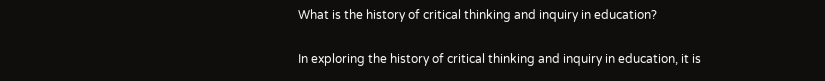What is the history of critical thinking and inquiry in education?

In exploring the history of critical thinking and inquiry in education, it is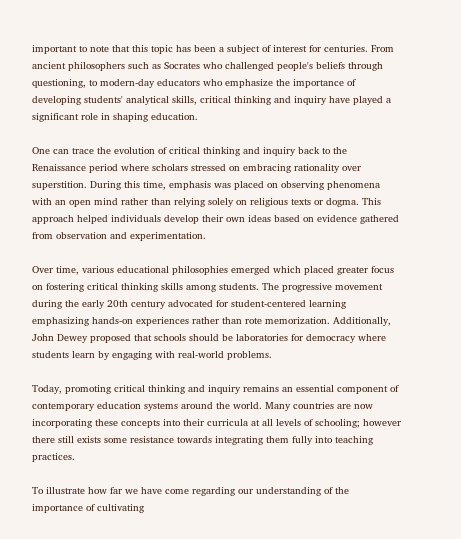important to note that this topic has been a subject of interest for centuries. From ancient philosophers such as Socrates who challenged people's beliefs through questioning, to modern-day educators who emphasize the importance of developing students' analytical skills, critical thinking and inquiry have played a significant role in shaping education.

One can trace the evolution of critical thinking and inquiry back to the Renaissance period where scholars stressed on embracing rationality over superstition. During this time, emphasis was placed on observing phenomena with an open mind rather than relying solely on religious texts or dogma. This approach helped individuals develop their own ideas based on evidence gathered from observation and experimentation.

Over time, various educational philosophies emerged which placed greater focus on fostering critical thinking skills among students. The progressive movement during the early 20th century advocated for student-centered learning emphasizing hands-on experiences rather than rote memorization. Additionally, John Dewey proposed that schools should be laboratories for democracy where students learn by engaging with real-world problems.

Today, promoting critical thinking and inquiry remains an essential component of contemporary education systems around the world. Many countries are now incorporating these concepts into their curricula at all levels of schooling; however there still exists some resistance towards integrating them fully into teaching practices.

To illustrate how far we have come regarding our understanding of the importance of cultivating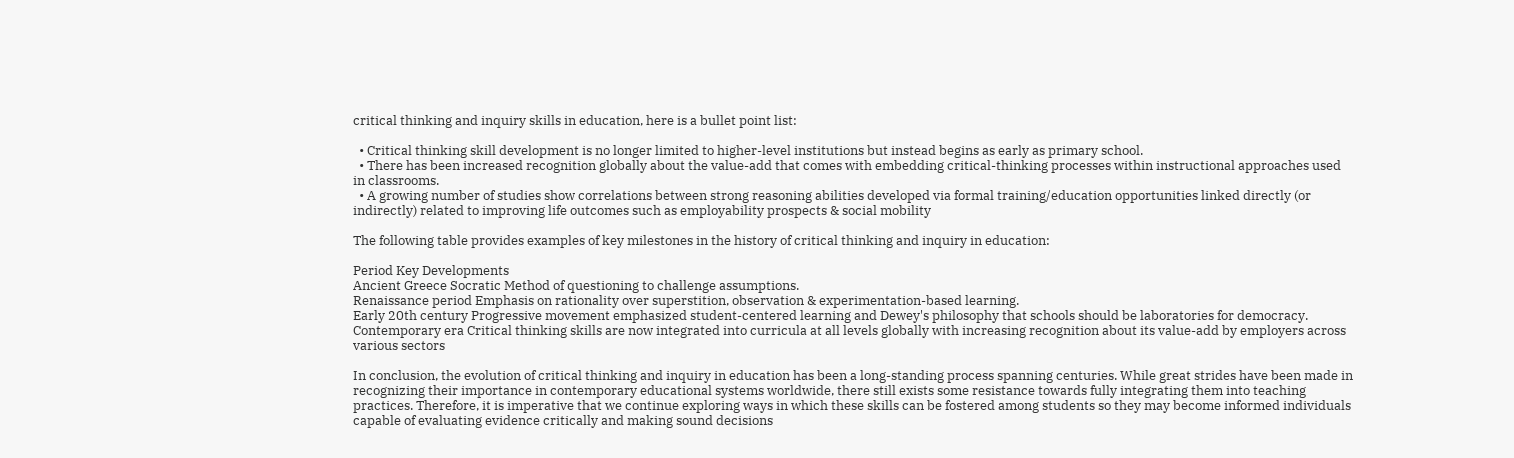critical thinking and inquiry skills in education, here is a bullet point list:

  • Critical thinking skill development is no longer limited to higher-level institutions but instead begins as early as primary school.
  • There has been increased recognition globally about the value-add that comes with embedding critical-thinking processes within instructional approaches used in classrooms.
  • A growing number of studies show correlations between strong reasoning abilities developed via formal training/education opportunities linked directly (or indirectly) related to improving life outcomes such as employability prospects & social mobility

The following table provides examples of key milestones in the history of critical thinking and inquiry in education:

Period Key Developments
Ancient Greece Socratic Method of questioning to challenge assumptions.
Renaissance period Emphasis on rationality over superstition, observation & experimentation-based learning.
Early 20th century Progressive movement emphasized student-centered learning and Dewey's philosophy that schools should be laboratories for democracy.
Contemporary era Critical thinking skills are now integrated into curricula at all levels globally with increasing recognition about its value-add by employers across various sectors

In conclusion, the evolution of critical thinking and inquiry in education has been a long-standing process spanning centuries. While great strides have been made in recognizing their importance in contemporary educational systems worldwide, there still exists some resistance towards fully integrating them into teaching practices. Therefore, it is imperative that we continue exploring ways in which these skills can be fostered among students so they may become informed individuals capable of evaluating evidence critically and making sound decisions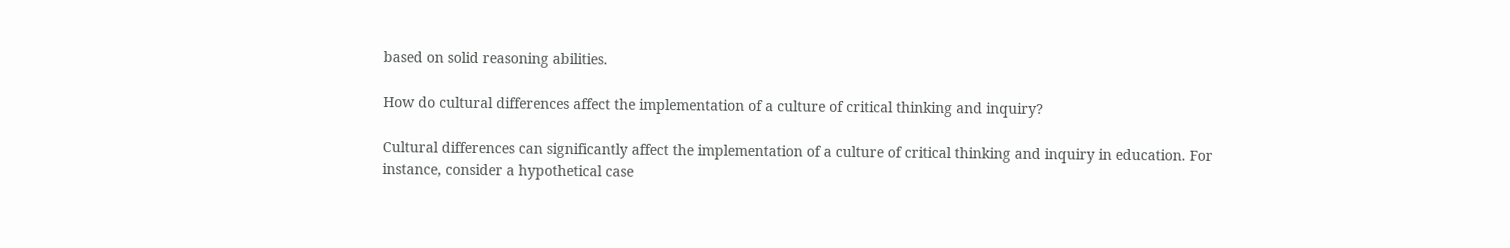based on solid reasoning abilities.

How do cultural differences affect the implementation of a culture of critical thinking and inquiry?

Cultural differences can significantly affect the implementation of a culture of critical thinking and inquiry in education. For instance, consider a hypothetical case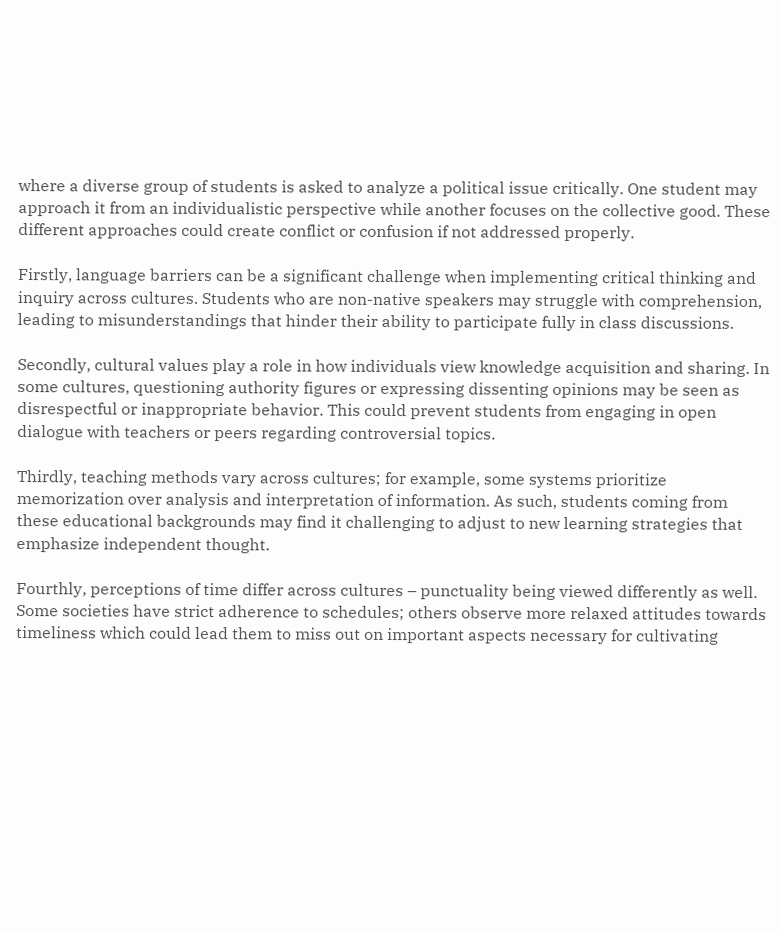where a diverse group of students is asked to analyze a political issue critically. One student may approach it from an individualistic perspective while another focuses on the collective good. These different approaches could create conflict or confusion if not addressed properly.

Firstly, language barriers can be a significant challenge when implementing critical thinking and inquiry across cultures. Students who are non-native speakers may struggle with comprehension, leading to misunderstandings that hinder their ability to participate fully in class discussions.

Secondly, cultural values play a role in how individuals view knowledge acquisition and sharing. In some cultures, questioning authority figures or expressing dissenting opinions may be seen as disrespectful or inappropriate behavior. This could prevent students from engaging in open dialogue with teachers or peers regarding controversial topics.

Thirdly, teaching methods vary across cultures; for example, some systems prioritize memorization over analysis and interpretation of information. As such, students coming from these educational backgrounds may find it challenging to adjust to new learning strategies that emphasize independent thought.

Fourthly, perceptions of time differ across cultures – punctuality being viewed differently as well. Some societies have strict adherence to schedules; others observe more relaxed attitudes towards timeliness which could lead them to miss out on important aspects necessary for cultivating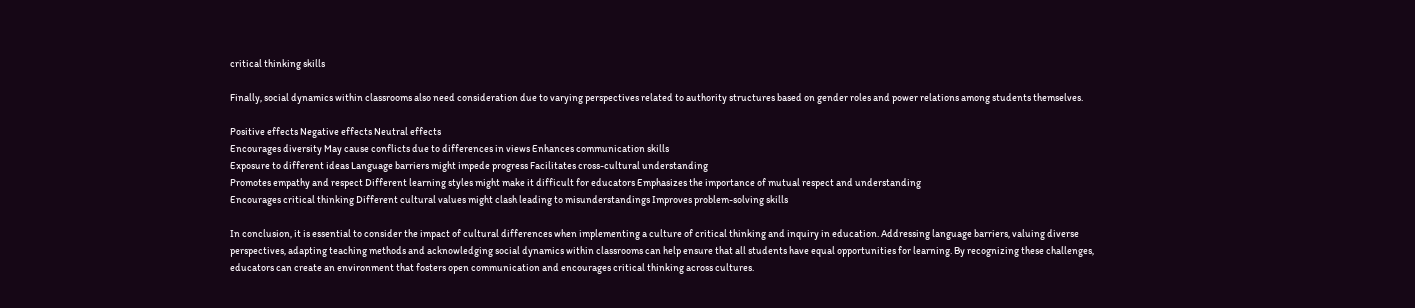critical thinking skills

Finally, social dynamics within classrooms also need consideration due to varying perspectives related to authority structures based on gender roles and power relations among students themselves.

Positive effects Negative effects Neutral effects
Encourages diversity May cause conflicts due to differences in views Enhances communication skills
Exposure to different ideas Language barriers might impede progress Facilitates cross-cultural understanding
Promotes empathy and respect Different learning styles might make it difficult for educators Emphasizes the importance of mutual respect and understanding
Encourages critical thinking Different cultural values might clash leading to misunderstandings Improves problem-solving skills

In conclusion, it is essential to consider the impact of cultural differences when implementing a culture of critical thinking and inquiry in education. Addressing language barriers, valuing diverse perspectives, adapting teaching methods and acknowledging social dynamics within classrooms can help ensure that all students have equal opportunities for learning. By recognizing these challenges, educators can create an environment that fosters open communication and encourages critical thinking across cultures.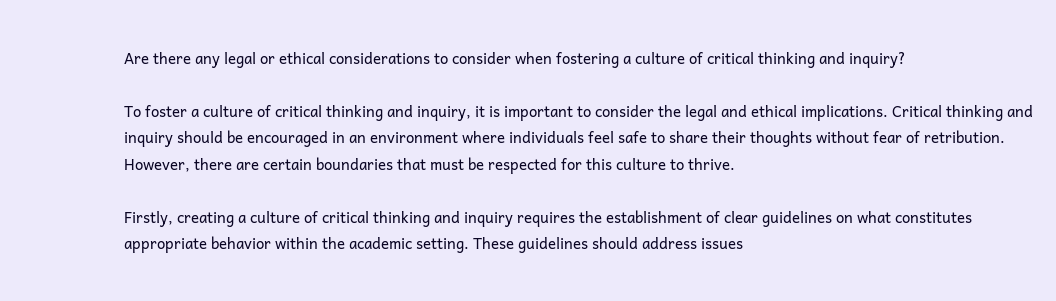Are there any legal or ethical considerations to consider when fostering a culture of critical thinking and inquiry?

To foster a culture of critical thinking and inquiry, it is important to consider the legal and ethical implications. Critical thinking and inquiry should be encouraged in an environment where individuals feel safe to share their thoughts without fear of retribution. However, there are certain boundaries that must be respected for this culture to thrive.

Firstly, creating a culture of critical thinking and inquiry requires the establishment of clear guidelines on what constitutes appropriate behavior within the academic setting. These guidelines should address issues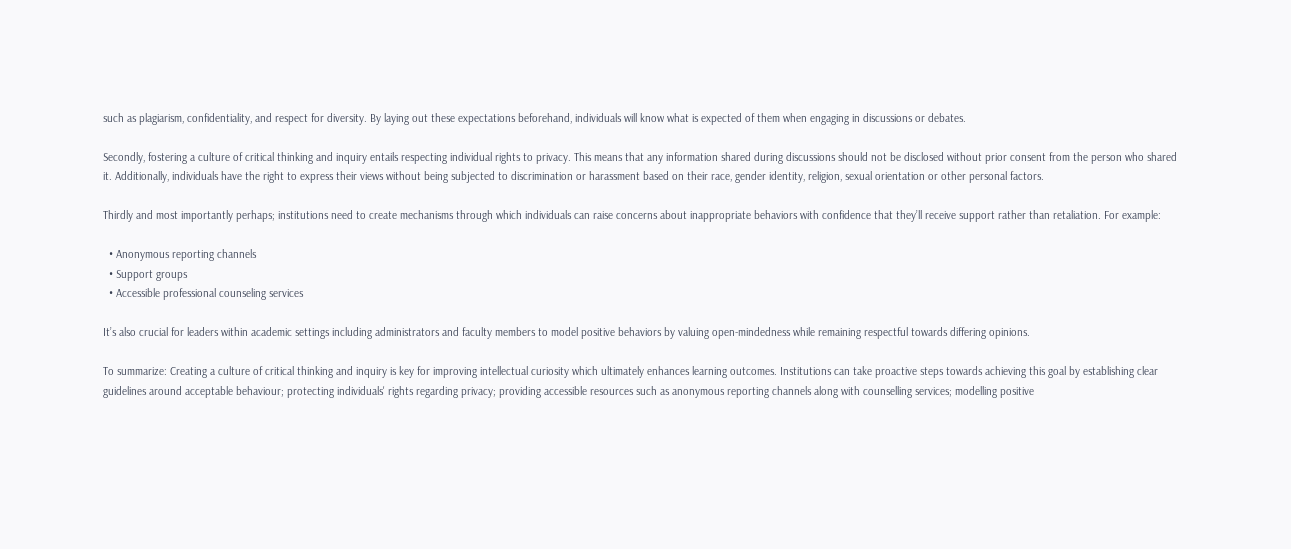such as plagiarism, confidentiality, and respect for diversity. By laying out these expectations beforehand, individuals will know what is expected of them when engaging in discussions or debates.

Secondly, fostering a culture of critical thinking and inquiry entails respecting individual rights to privacy. This means that any information shared during discussions should not be disclosed without prior consent from the person who shared it. Additionally, individuals have the right to express their views without being subjected to discrimination or harassment based on their race, gender identity, religion, sexual orientation or other personal factors.

Thirdly and most importantly perhaps; institutions need to create mechanisms through which individuals can raise concerns about inappropriate behaviors with confidence that they’ll receive support rather than retaliation. For example:

  • Anonymous reporting channels
  • Support groups
  • Accessible professional counseling services

It’s also crucial for leaders within academic settings including administrators and faculty members to model positive behaviors by valuing open-mindedness while remaining respectful towards differing opinions.

To summarize: Creating a culture of critical thinking and inquiry is key for improving intellectual curiosity which ultimately enhances learning outcomes. Institutions can take proactive steps towards achieving this goal by establishing clear guidelines around acceptable behaviour; protecting individuals' rights regarding privacy; providing accessible resources such as anonymous reporting channels along with counselling services; modelling positive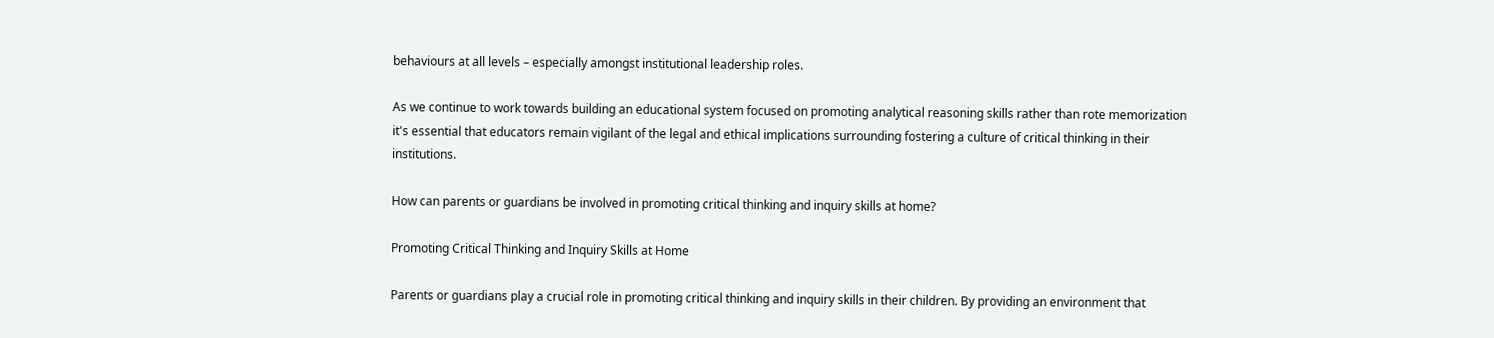behaviours at all levels – especially amongst institutional leadership roles.

As we continue to work towards building an educational system focused on promoting analytical reasoning skills rather than rote memorization it's essential that educators remain vigilant of the legal and ethical implications surrounding fostering a culture of critical thinking in their institutions.

How can parents or guardians be involved in promoting critical thinking and inquiry skills at home?

Promoting Critical Thinking and Inquiry Skills at Home

Parents or guardians play a crucial role in promoting critical thinking and inquiry skills in their children. By providing an environment that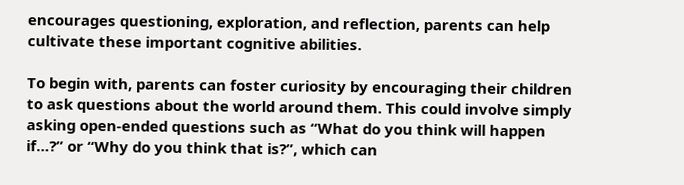encourages questioning, exploration, and reflection, parents can help cultivate these important cognitive abilities.

To begin with, parents can foster curiosity by encouraging their children to ask questions about the world around them. This could involve simply asking open-ended questions such as “What do you think will happen if…?” or “Why do you think that is?”, which can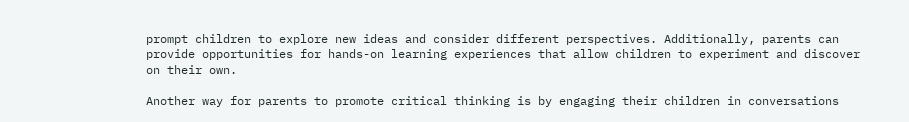prompt children to explore new ideas and consider different perspectives. Additionally, parents can provide opportunities for hands-on learning experiences that allow children to experiment and discover on their own.

Another way for parents to promote critical thinking is by engaging their children in conversations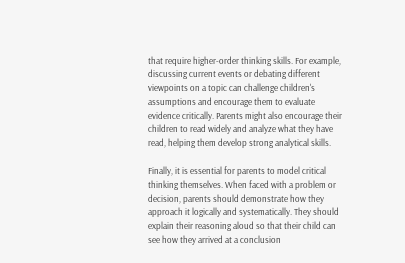that require higher-order thinking skills. For example, discussing current events or debating different viewpoints on a topic can challenge children's assumptions and encourage them to evaluate evidence critically. Parents might also encourage their children to read widely and analyze what they have read, helping them develop strong analytical skills.

Finally, it is essential for parents to model critical thinking themselves. When faced with a problem or decision, parents should demonstrate how they approach it logically and systematically. They should explain their reasoning aloud so that their child can see how they arrived at a conclusion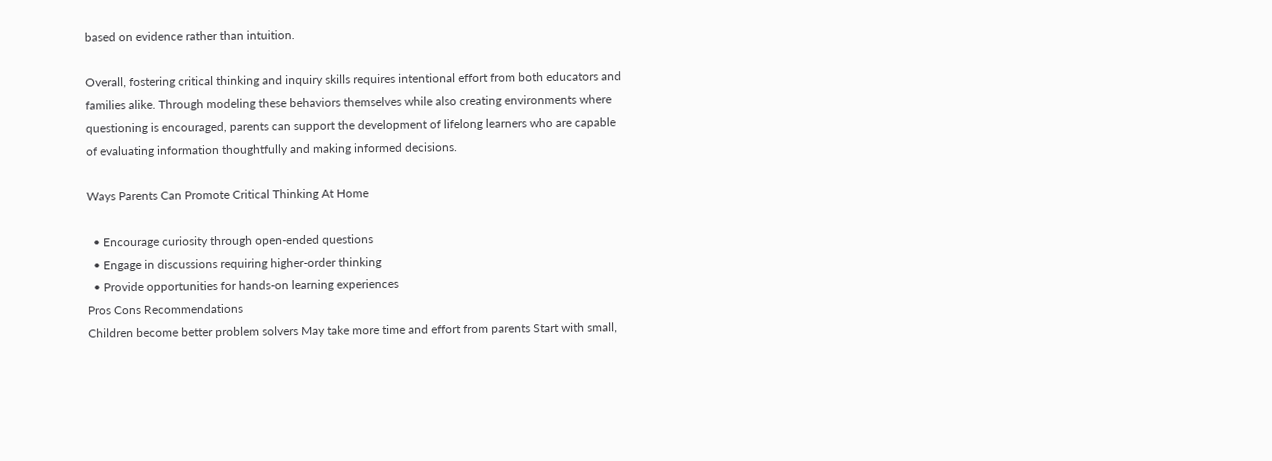based on evidence rather than intuition.

Overall, fostering critical thinking and inquiry skills requires intentional effort from both educators and families alike. Through modeling these behaviors themselves while also creating environments where questioning is encouraged, parents can support the development of lifelong learners who are capable of evaluating information thoughtfully and making informed decisions.

Ways Parents Can Promote Critical Thinking At Home

  • Encourage curiosity through open-ended questions
  • Engage in discussions requiring higher-order thinking
  • Provide opportunities for hands-on learning experiences
Pros Cons Recommendations
Children become better problem solvers May take more time and effort from parents Start with small,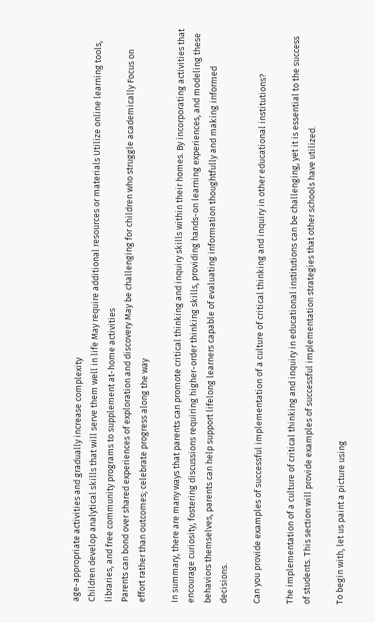age-appropriate activities and gradually increase complexity
Children develop analytical skills that will serve them well in life May require additional resources or materials Utilize online learning tools, libraries, and free community programs to supplement at-home activities
Parents can bond over shared experiences of exploration and discovery May be challenging for children who struggle academically Focus on effort rather than outcomes; celebrate progress along the way

In summary, there are many ways that parents can promote critical thinking and inquiry skills within their homes. By incorporating activities that encourage curiosity, fostering discussions requiring higher-order thinking skills, providing hands-on learning experiences, and modeling these behaviors themselves, parents can help support lifelong learners capable of evaluating information thoughtfully and making informed decisions.

Can you provide examples of successful implementation of a culture of critical thinking and inquiry in other educational institutions?

The implementation of a culture of critical thinking and inquiry in educational institutions can be challenging, yet it is essential to the success of students. This section will provide examples of successful implementation strategies that other schools have utilized.

To begin with, let us paint a picture using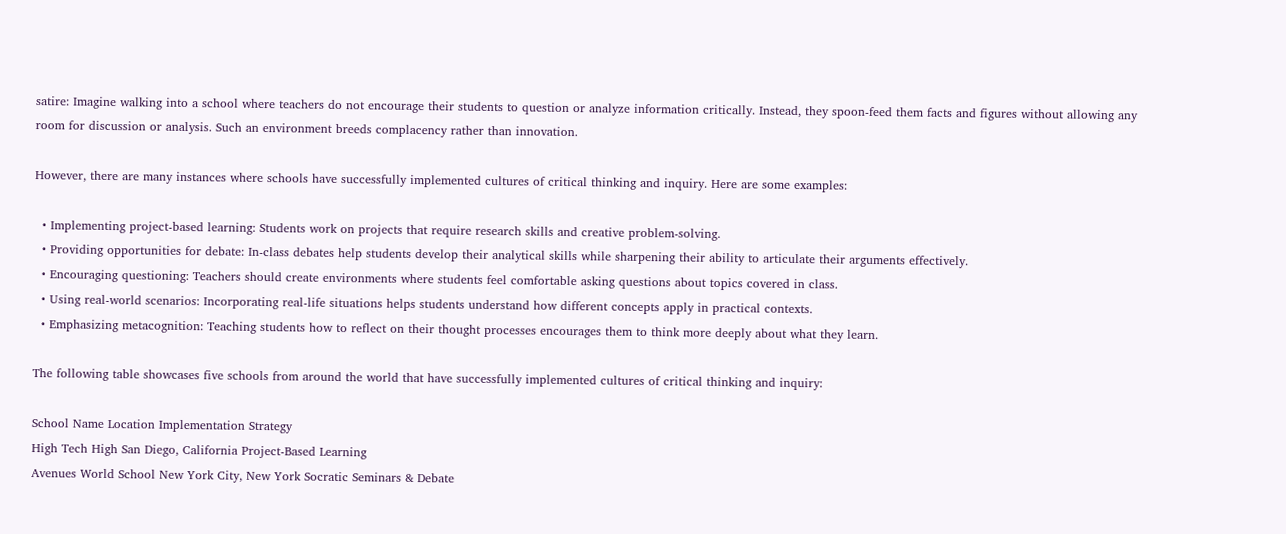satire: Imagine walking into a school where teachers do not encourage their students to question or analyze information critically. Instead, they spoon-feed them facts and figures without allowing any room for discussion or analysis. Such an environment breeds complacency rather than innovation.

However, there are many instances where schools have successfully implemented cultures of critical thinking and inquiry. Here are some examples:

  • Implementing project-based learning: Students work on projects that require research skills and creative problem-solving.
  • Providing opportunities for debate: In-class debates help students develop their analytical skills while sharpening their ability to articulate their arguments effectively.
  • Encouraging questioning: Teachers should create environments where students feel comfortable asking questions about topics covered in class.
  • Using real-world scenarios: Incorporating real-life situations helps students understand how different concepts apply in practical contexts.
  • Emphasizing metacognition: Teaching students how to reflect on their thought processes encourages them to think more deeply about what they learn.

The following table showcases five schools from around the world that have successfully implemented cultures of critical thinking and inquiry:

School Name Location Implementation Strategy
High Tech High San Diego, California Project-Based Learning
Avenues World School New York City, New York Socratic Seminars & Debate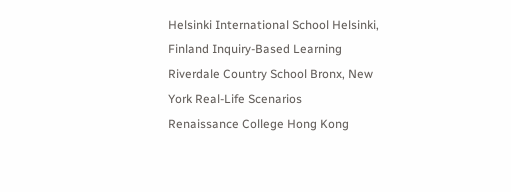Helsinki International School Helsinki, Finland Inquiry-Based Learning
Riverdale Country School Bronx, New York Real-Life Scenarios
Renaissance College Hong Kong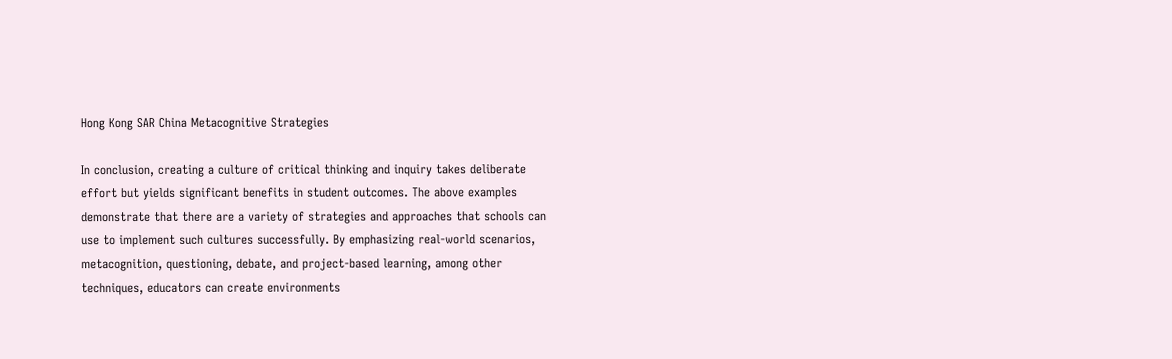Hong Kong SAR China Metacognitive Strategies

In conclusion, creating a culture of critical thinking and inquiry takes deliberate effort but yields significant benefits in student outcomes. The above examples demonstrate that there are a variety of strategies and approaches that schools can use to implement such cultures successfully. By emphasizing real-world scenarios, metacognition, questioning, debate, and project-based learning, among other techniques, educators can create environments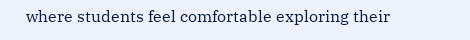where students feel comfortable exploring their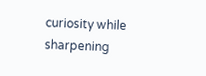curiosity while sharpening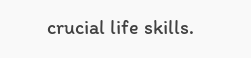crucial life skills.